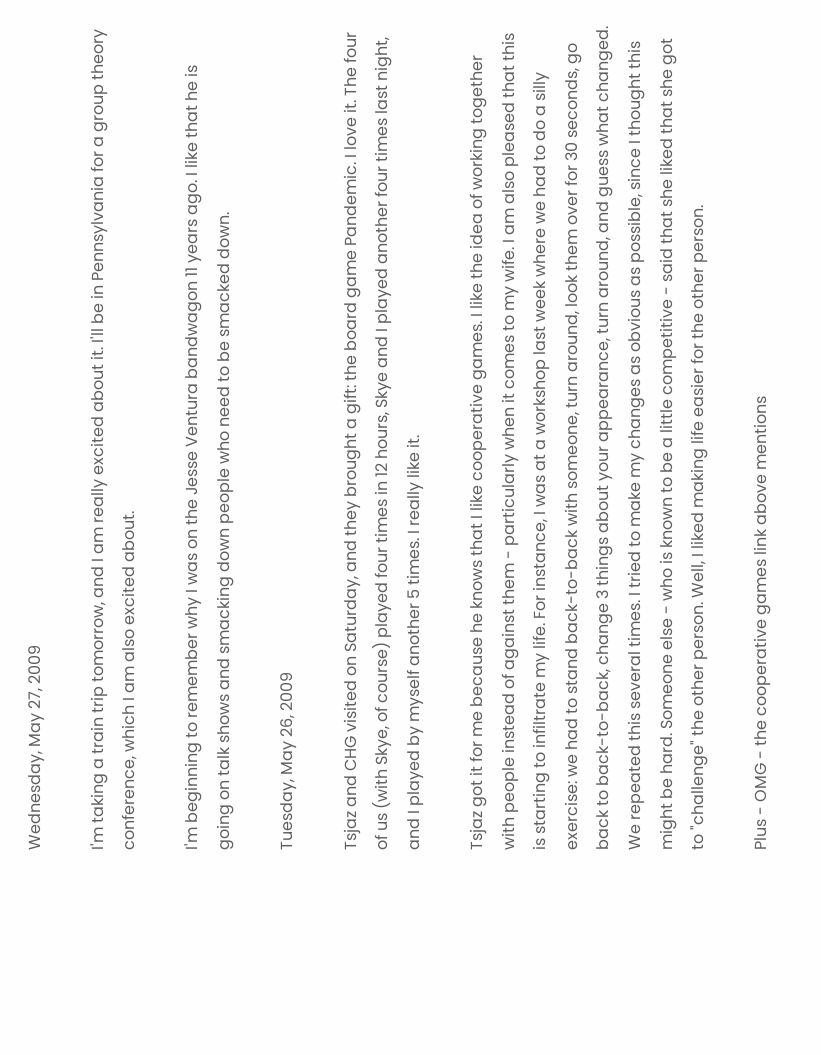Wednesday, May 27, 2009

I'm taking a train trip tomorrow, and I am really excited about it. I'll be in Pennsylvania for a group theory conference, which I am also excited about.

I'm beginning to remember why I was on the Jesse Ventura bandwagon 11 years ago. I like that he is going on talk shows and smacking down people who need to be smacked down.

Tuesday, May 26, 2009

Tsjaz and CHG visited on Saturday, and they brought a gift: the board game Pandemic. I love it. The four of us (with Skye, of course) played four times in 12 hours, Skye and I played another four times last night, and I played by myself another 5 times. I really like it.

Tsjaz got it for me because he knows that I like cooperative games. I like the idea of working together with people instead of against them - particularly when it comes to my wife. I am also pleased that this is starting to infiltrate my life. For instance, I was at a workshop last week where we had to do a silly exercise: we had to stand back-to-back with someone, turn around, look them over for 30 seconds, go back to back-to-back, change 3 things about your appearance, turn around, and guess what changed. We repeated this several times. I tried to make my changes as obvious as possible, since I thought this might be hard. Someone else - who is known to be a little competitive - said that she liked that she got to "challenge" the other person. Well, I liked making life easier for the other person.

Plus - OMG - the cooperative games link above mentions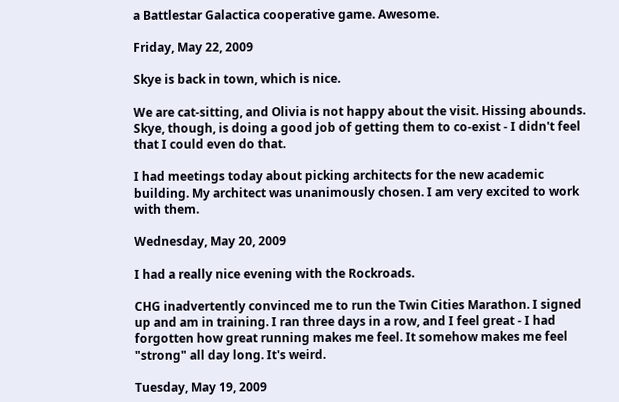a Battlestar Galactica cooperative game. Awesome.

Friday, May 22, 2009

Skye is back in town, which is nice.

We are cat-sitting, and Olivia is not happy about the visit. Hissing abounds. Skye, though, is doing a good job of getting them to co-exist - I didn't feel that I could even do that.

I had meetings today about picking architects for the new academic building. My architect was unanimously chosen. I am very excited to work with them.

Wednesday, May 20, 2009

I had a really nice evening with the Rockroads.

CHG inadvertently convinced me to run the Twin Cities Marathon. I signed up and am in training. I ran three days in a row, and I feel great - I had forgotten how great running makes me feel. It somehow makes me feel "strong" all day long. It's weird.

Tuesday, May 19, 2009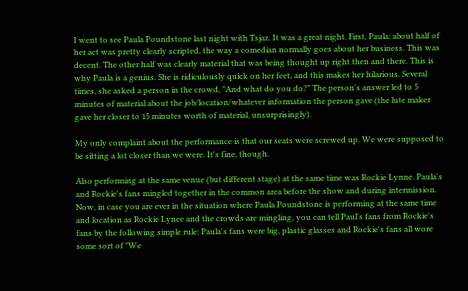I went to see Paula Poundstone last night with Tsjaz. It was a great night. First, Paula: about half of her act was pretty clearly scripted, the way a comedian normally goes about her business. This was decent. The other half was clearly material that was being thought up right then and there. This is why Paula is a genius. She is ridiculously quick on her feet, and this makes her hilarious. Several times, she asked a person in the crowd, "And what do you do?" The person's answer led to 5 minutes of material about the job/location/whatever information the person gave (the lute maker gave her closer to 15 minutes worth of material, unsurprisingly).

My only complaint about the performance is that our seats were screwed up. We were supposed to be sitting a lot closer than we were. It's fine, though.

Also performing at the same venue (but different stage) at the same time was Rockie Lynne. Paula's and Rockie's fans mingled together in the common area before the show and during intermission. Now, in case you are ever in the situation where Paula Poundstone is performing at the same time and location as Rockie Lynee and the crowds are mingling, you can tell Paul's fans from Rockie's fans by the following simple rule: Paula's fans were big, plastic glasses and Rockie's fans all wore some sort of "We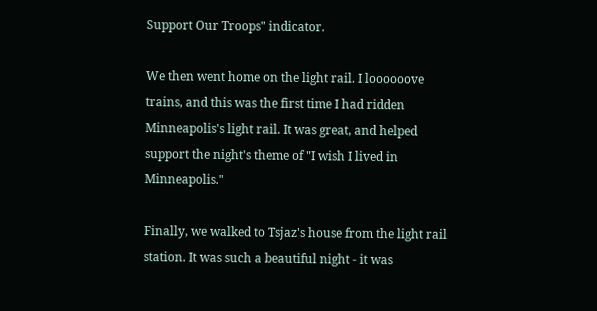Support Our Troops" indicator.

We then went home on the light rail. I loooooove trains, and this was the first time I had ridden Minneapolis's light rail. It was great, and helped support the night's theme of "I wish I lived in Minneapolis."

Finally, we walked to Tsjaz's house from the light rail station. It was such a beautiful night - it was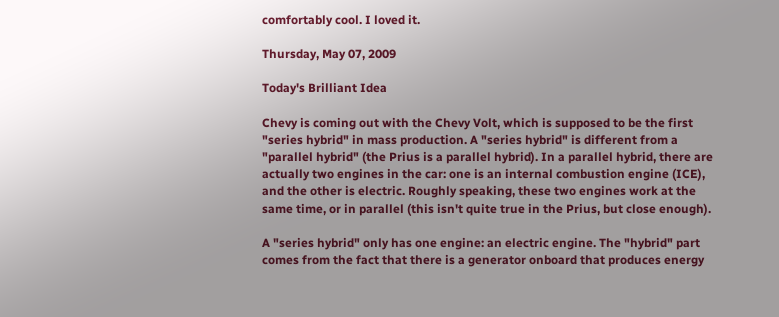comfortably cool. I loved it.

Thursday, May 07, 2009

Today's Brilliant Idea

Chevy is coming out with the Chevy Volt, which is supposed to be the first "series hybrid" in mass production. A "series hybrid" is different from a "parallel hybrid" (the Prius is a parallel hybrid). In a parallel hybrid, there are actually two engines in the car: one is an internal combustion engine (ICE), and the other is electric. Roughly speaking, these two engines work at the same time, or in parallel (this isn't quite true in the Prius, but close enough).

A "series hybrid" only has one engine: an electric engine. The "hybrid" part comes from the fact that there is a generator onboard that produces energy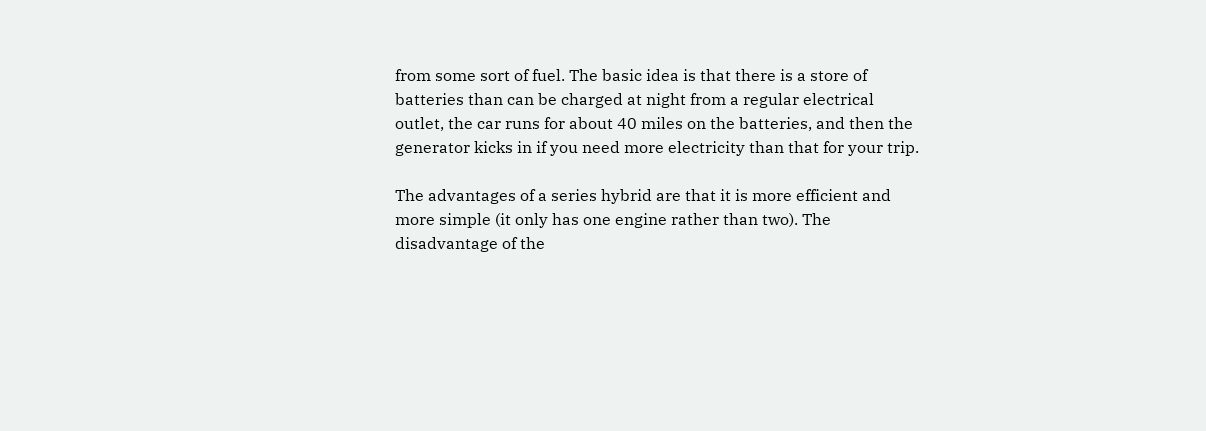from some sort of fuel. The basic idea is that there is a store of batteries than can be charged at night from a regular electrical outlet, the car runs for about 40 miles on the batteries, and then the generator kicks in if you need more electricity than that for your trip.

The advantages of a series hybrid are that it is more efficient and more simple (it only has one engine rather than two). The disadvantage of the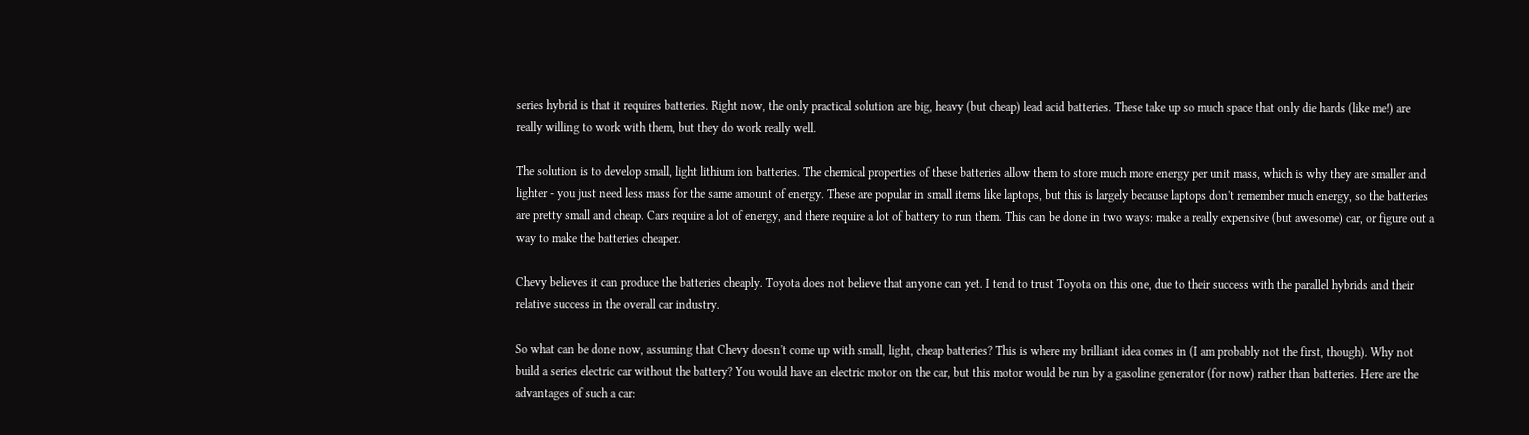series hybrid is that it requires batteries. Right now, the only practical solution are big, heavy (but cheap) lead acid batteries. These take up so much space that only die hards (like me!) are really willing to work with them, but they do work really well.

The solution is to develop small, light lithium ion batteries. The chemical properties of these batteries allow them to store much more energy per unit mass, which is why they are smaller and lighter - you just need less mass for the same amount of energy. These are popular in small items like laptops, but this is largely because laptops don't remember much energy, so the batteries are pretty small and cheap. Cars require a lot of energy, and there require a lot of battery to run them. This can be done in two ways: make a really expensive (but awesome) car, or figure out a way to make the batteries cheaper.

Chevy believes it can produce the batteries cheaply. Toyota does not believe that anyone can yet. I tend to trust Toyota on this one, due to their success with the parallel hybrids and their relative success in the overall car industry.

So what can be done now, assuming that Chevy doesn't come up with small, light, cheap batteries? This is where my brilliant idea comes in (I am probably not the first, though). Why not build a series electric car without the battery? You would have an electric motor on the car, but this motor would be run by a gasoline generator (for now) rather than batteries. Here are the advantages of such a car: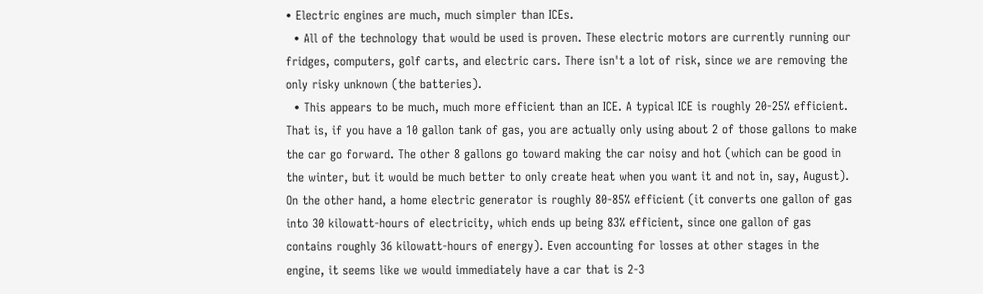• Electric engines are much, much simpler than ICEs.
  • All of the technology that would be used is proven. These electric motors are currently running our fridges, computers, golf carts, and electric cars. There isn't a lot of risk, since we are removing the only risky unknown (the batteries).
  • This appears to be much, much more efficient than an ICE. A typical ICE is roughly 20-25% efficient. That is, if you have a 10 gallon tank of gas, you are actually only using about 2 of those gallons to make the car go forward. The other 8 gallons go toward making the car noisy and hot (which can be good in the winter, but it would be much better to only create heat when you want it and not in, say, August). On the other hand, a home electric generator is roughly 80-85% efficient (it converts one gallon of gas into 30 kilowatt-hours of electricity, which ends up being 83% efficient, since one gallon of gas contains roughly 36 kilowatt-hours of energy). Even accounting for losses at other stages in the engine, it seems like we would immediately have a car that is 2-3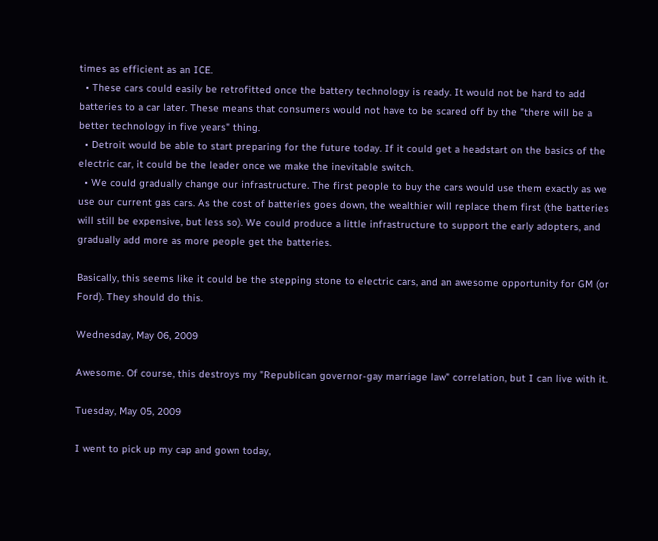times as efficient as an ICE.
  • These cars could easily be retrofitted once the battery technology is ready. It would not be hard to add batteries to a car later. These means that consumers would not have to be scared off by the "there will be a better technology in five years" thing.
  • Detroit would be able to start preparing for the future today. If it could get a headstart on the basics of the electric car, it could be the leader once we make the inevitable switch.
  • We could gradually change our infrastructure. The first people to buy the cars would use them exactly as we use our current gas cars. As the cost of batteries goes down, the wealthier will replace them first (the batteries will still be expensive, but less so). We could produce a little infrastructure to support the early adopters, and gradually add more as more people get the batteries.

Basically, this seems like it could be the stepping stone to electric cars, and an awesome opportunity for GM (or Ford). They should do this.

Wednesday, May 06, 2009

Awesome. Of course, this destroys my "Republican governor-gay marriage law" correlation, but I can live with it.

Tuesday, May 05, 2009

I went to pick up my cap and gown today,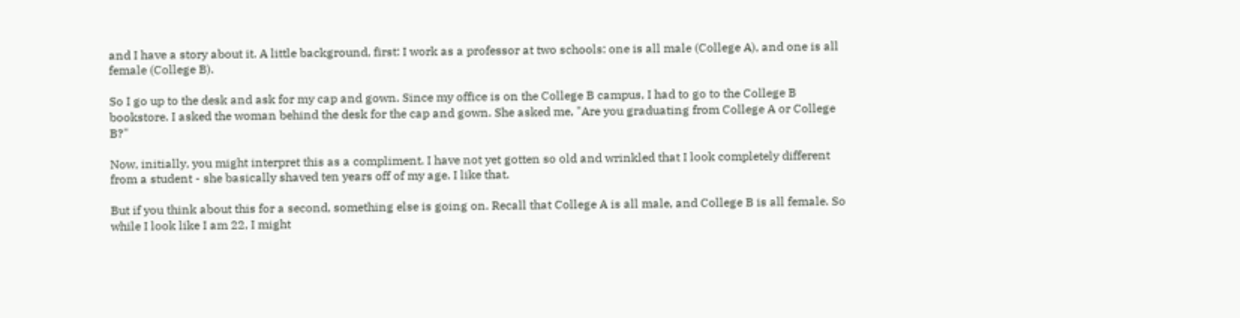and I have a story about it. A little background, first: I work as a professor at two schools: one is all male (College A), and one is all female (College B).

So I go up to the desk and ask for my cap and gown. Since my office is on the College B campus, I had to go to the College B bookstore. I asked the woman behind the desk for the cap and gown. She asked me, "Are you graduating from College A or College B?"

Now, initially, you might interpret this as a compliment. I have not yet gotten so old and wrinkled that I look completely different from a student - she basically shaved ten years off of my age. I like that.

But if you think about this for a second, something else is going on. Recall that College A is all male, and College B is all female. So while I look like I am 22, I might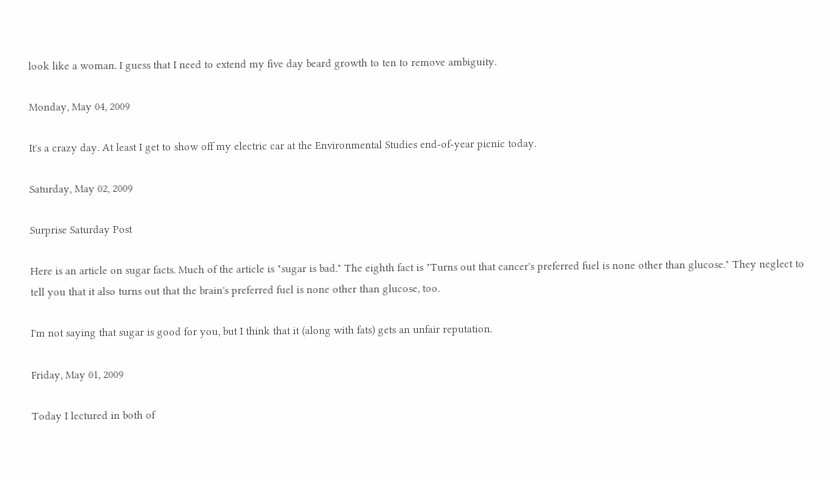look like a woman. I guess that I need to extend my five day beard growth to ten to remove ambiguity.

Monday, May 04, 2009

It's a crazy day. At least I get to show off my electric car at the Environmental Studies end-of-year picnic today.

Saturday, May 02, 2009

Surprise Saturday Post

Here is an article on sugar facts. Much of the article is "sugar is bad." The eighth fact is "Turns out that cancer's preferred fuel is none other than glucose." They neglect to tell you that it also turns out that the brain's preferred fuel is none other than glucose, too.

I'm not saying that sugar is good for you, but I think that it (along with fats) gets an unfair reputation.

Friday, May 01, 2009

Today I lectured in both of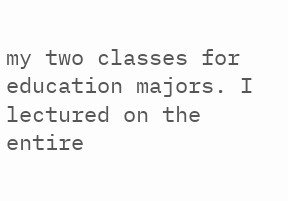my two classes for education majors. I lectured on the entire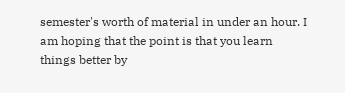semester's worth of material in under an hour. I am hoping that the point is that you learn things better by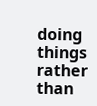doing things rather than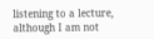listening to a lecture, although I am not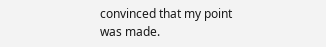convinced that my point was made.